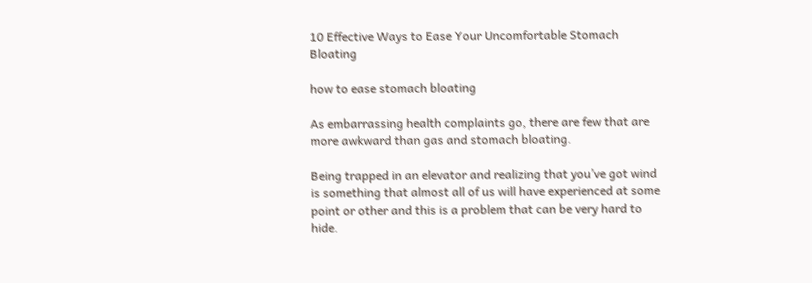10 Effective Ways to Ease Your Uncomfortable Stomach Bloating

how to ease stomach bloating

As embarrassing health complaints go, there are few that are more awkward than gas and stomach bloating.

Being trapped in an elevator and realizing that you’ve got wind is something that almost all of us will have experienced at some point or other and this is a problem that can be very hard to hide.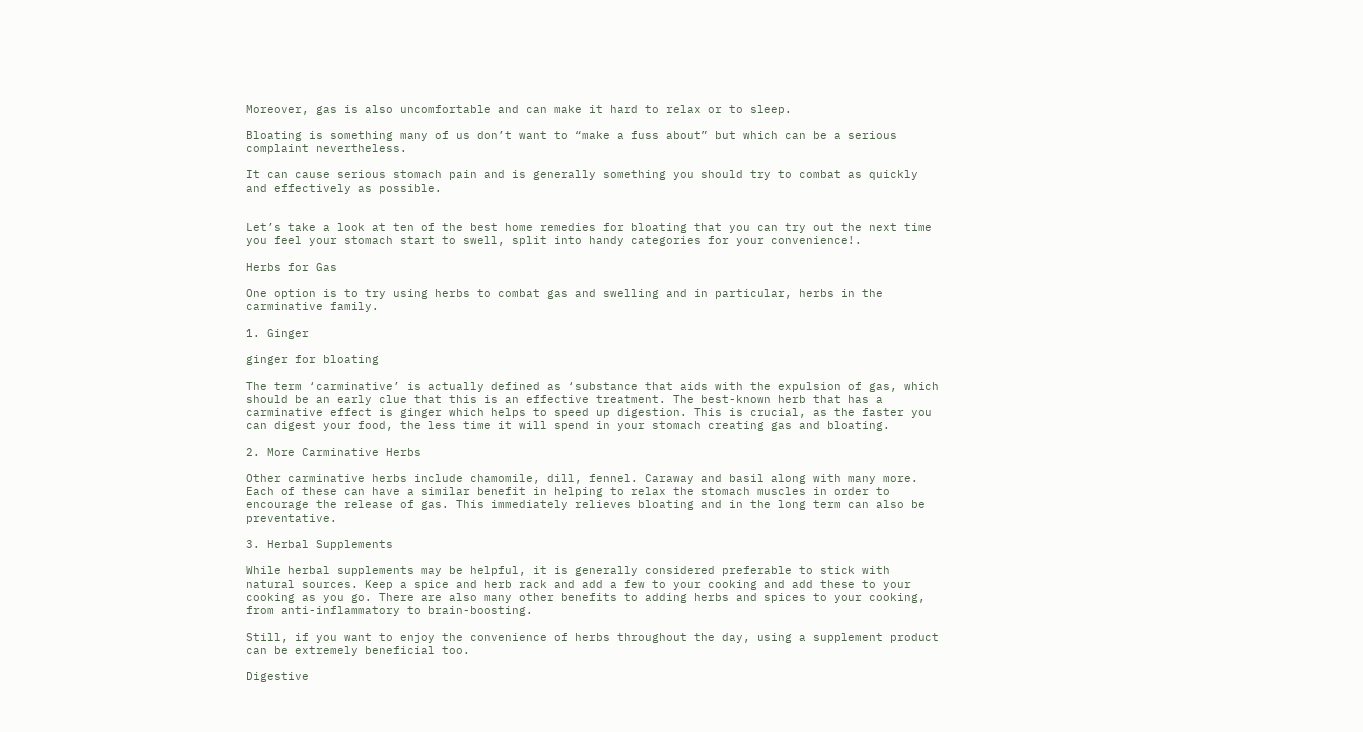Moreover, gas is also uncomfortable and can make it hard to relax or to sleep.

Bloating is something many of us don’t want to “make a fuss about” but which can be a serious complaint nevertheless.

It can cause serious stomach pain and is generally something you should try to combat as quickly and effectively as possible.


Let’s take a look at ten of the best home remedies for bloating that you can try out the next time you feel your stomach start to swell, split into handy categories for your convenience!.

Herbs for Gas

One option is to try using herbs to combat gas and swelling and in particular, herbs in the carminative family.

1. Ginger

ginger for bloating

The term ‘carminative’ is actually defined as ‘substance that aids with the expulsion of gas, which should be an early clue that this is an effective treatment. The best-known herb that has a carminative effect is ginger which helps to speed up digestion. This is crucial, as the faster you can digest your food, the less time it will spend in your stomach creating gas and bloating.

2. More Carminative Herbs

Other carminative herbs include chamomile, dill, fennel. Caraway and basil along with many more.  Each of these can have a similar benefit in helping to relax the stomach muscles in order to encourage the release of gas. This immediately relieves bloating and in the long term can also be preventative.

3. Herbal Supplements

While herbal supplements may be helpful, it is generally considered preferable to stick with natural sources. Keep a spice and herb rack and add a few to your cooking and add these to your cooking as you go. There are also many other benefits to adding herbs and spices to your cooking, from anti-inflammatory to brain-boosting.

Still, if you want to enjoy the convenience of herbs throughout the day, using a supplement product can be extremely beneficial too.

Digestive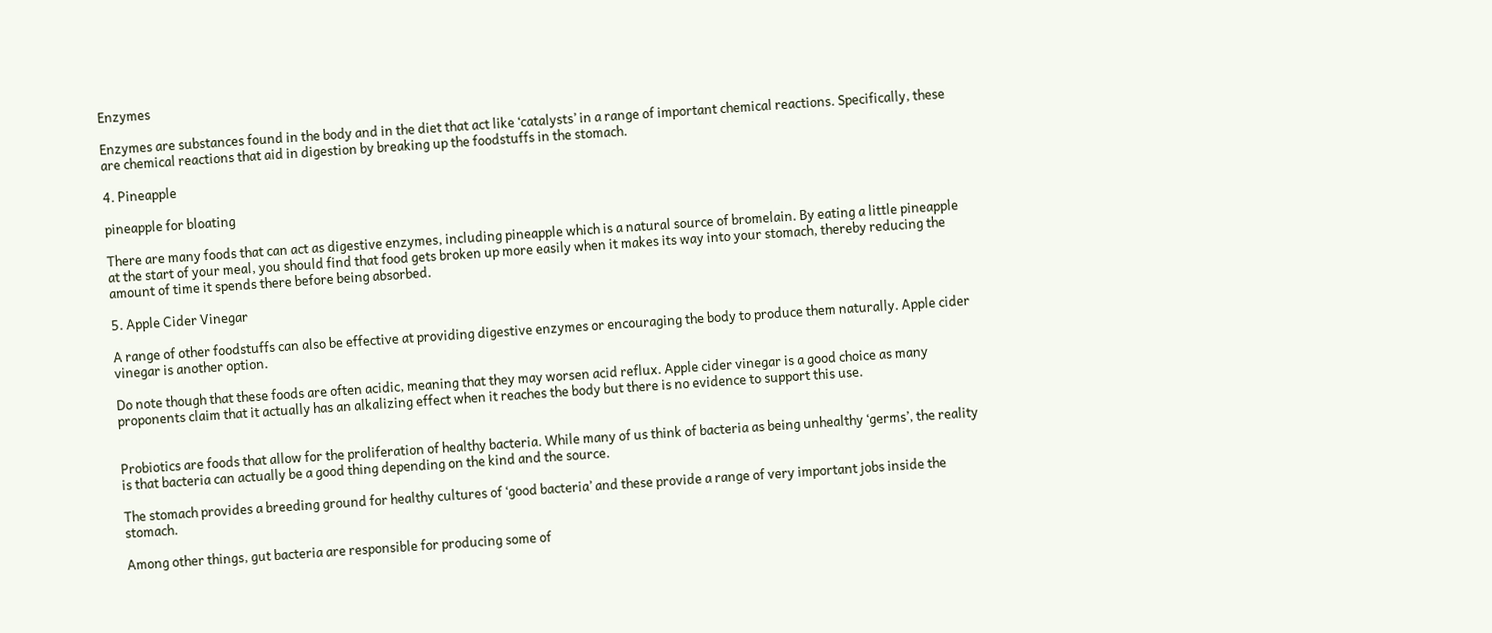Enzymes

Enzymes are substances found in the body and in the diet that act like ‘catalysts’ in a range of important chemical reactions. Specifically, these are chemical reactions that aid in digestion by breaking up the foodstuffs in the stomach.

4. Pineapple

pineapple for bloating

There are many foods that can act as digestive enzymes, including pineapple which is a natural source of bromelain. By eating a little pineapple at the start of your meal, you should find that food gets broken up more easily when it makes its way into your stomach, thereby reducing the amount of time it spends there before being absorbed.

5. Apple Cider Vinegar

A range of other foodstuffs can also be effective at providing digestive enzymes or encouraging the body to produce them naturally. Apple cider vinegar is another option.

Do note though that these foods are often acidic, meaning that they may worsen acid reflux. Apple cider vinegar is a good choice as many proponents claim that it actually has an alkalizing effect when it reaches the body but there is no evidence to support this use.


Probiotics are foods that allow for the proliferation of healthy bacteria. While many of us think of bacteria as being unhealthy ‘germs’, the reality is that bacteria can actually be a good thing depending on the kind and the source.

The stomach provides a breeding ground for healthy cultures of ‘good bacteria’ and these provide a range of very important jobs inside the stomach.

Among other things, gut bacteria are responsible for producing some of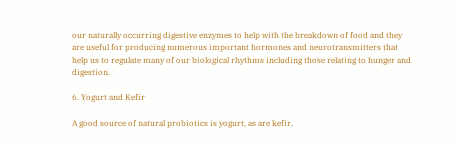our naturally occurring digestive enzymes to help with the breakdown of food and they are useful for producing numerous important hormones and neurotransmitters that help us to regulate many of our biological rhythms including those relating to hunger and digestion.

6. Yogurt and Kefir

A good source of natural probiotics is yogurt, as are kefir,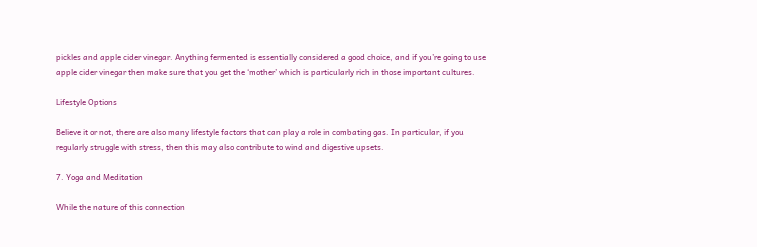pickles and apple cider vinegar. Anything fermented is essentially considered a good choice, and if you’re going to use apple cider vinegar then make sure that you get the ‘mother’ which is particularly rich in those important cultures.

Lifestyle Options

Believe it or not, there are also many lifestyle factors that can play a role in combating gas. In particular, if you regularly struggle with stress, then this may also contribute to wind and digestive upsets.

7. Yoga and Meditation

While the nature of this connection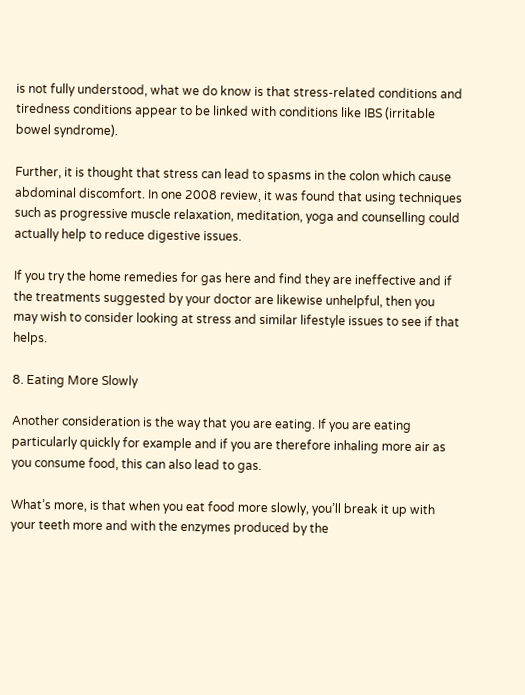is not fully understood, what we do know is that stress-related conditions and tiredness conditions appear to be linked with conditions like IBS (irritable bowel syndrome).

Further, it is thought that stress can lead to spasms in the colon which cause abdominal discomfort. In one 2008 review, it was found that using techniques such as progressive muscle relaxation, meditation, yoga and counselling could actually help to reduce digestive issues.

If you try the home remedies for gas here and find they are ineffective and if the treatments suggested by your doctor are likewise unhelpful, then you may wish to consider looking at stress and similar lifestyle issues to see if that helps.

8. Eating More Slowly

Another consideration is the way that you are eating. If you are eating particularly quickly for example and if you are therefore inhaling more air as you consume food, this can also lead to gas.

What’s more, is that when you eat food more slowly, you’ll break it up with your teeth more and with the enzymes produced by the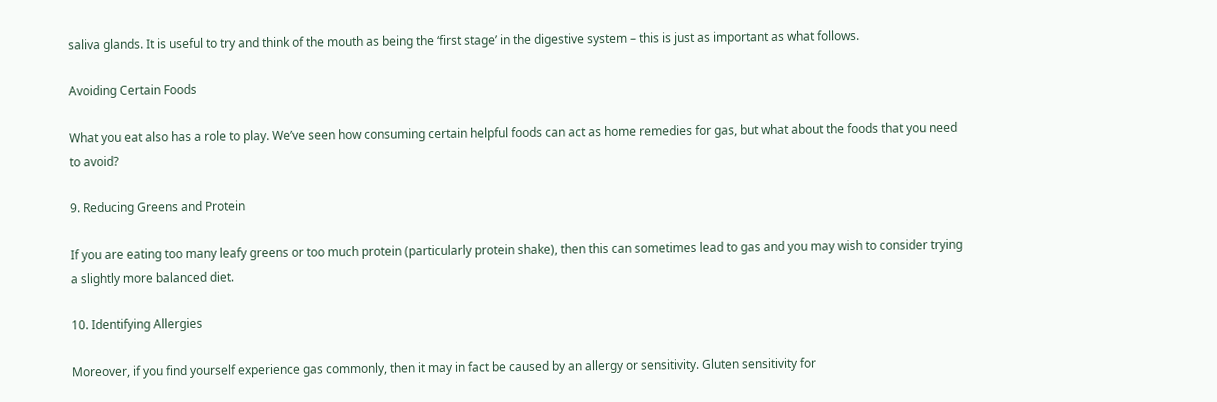saliva glands. It is useful to try and think of the mouth as being the ‘first stage’ in the digestive system – this is just as important as what follows.

Avoiding Certain Foods

What you eat also has a role to play. We’ve seen how consuming certain helpful foods can act as home remedies for gas, but what about the foods that you need to avoid?

9. Reducing Greens and Protein

If you are eating too many leafy greens or too much protein (particularly protein shake), then this can sometimes lead to gas and you may wish to consider trying a slightly more balanced diet.

10. Identifying Allergies

Moreover, if you find yourself experience gas commonly, then it may in fact be caused by an allergy or sensitivity. Gluten sensitivity for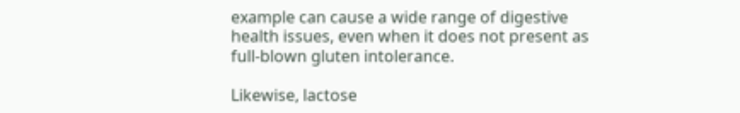example can cause a wide range of digestive health issues, even when it does not present as full-blown gluten intolerance.

Likewise, lactose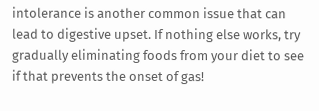intolerance is another common issue that can lead to digestive upset. If nothing else works, try gradually eliminating foods from your diet to see if that prevents the onset of gas!